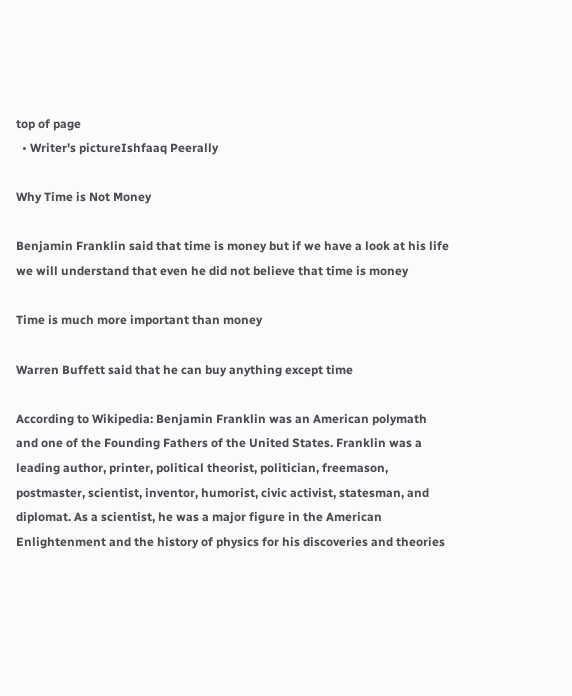top of page
  • Writer's pictureIshfaaq Peerally

Why Time is Not Money

Benjamin Franklin said that time is money but if we have a look at his life we will understand that even he did not believe that time is money

Time is much more important than money

Warren Buffett said that he can buy anything except time

According to Wikipedia: Benjamin Franklin was an American polymath and one of the Founding Fathers of the United States. Franklin was a leading author, printer, political theorist, politician, freemason, postmaster, scientist, inventor, humorist, civic activist, statesman, and diplomat. As a scientist, he was a major figure in the American Enlightenment and the history of physics for his discoveries and theories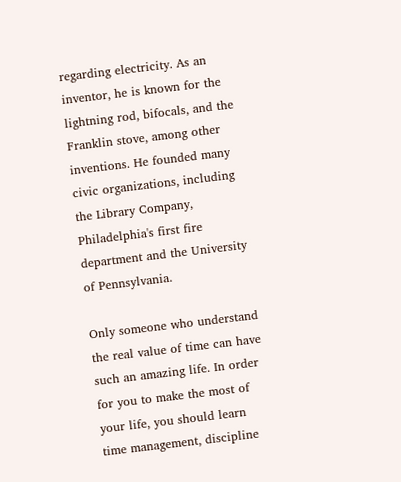regarding electricity. As an inventor, he is known for the lightning rod, bifocals, and the Franklin stove, among other inventions. He founded many civic organizations, including the Library Company, Philadelphia's first fire department and the University of Pennsylvania.

Only someone who understand the real value of time can have such an amazing life. In order for you to make the most of your life, you should learn time management, discipline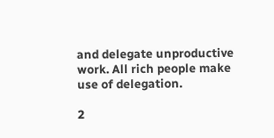and delegate unproductive work. All rich people make use of delegation.

2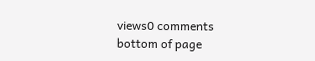views0 comments
bottom of page